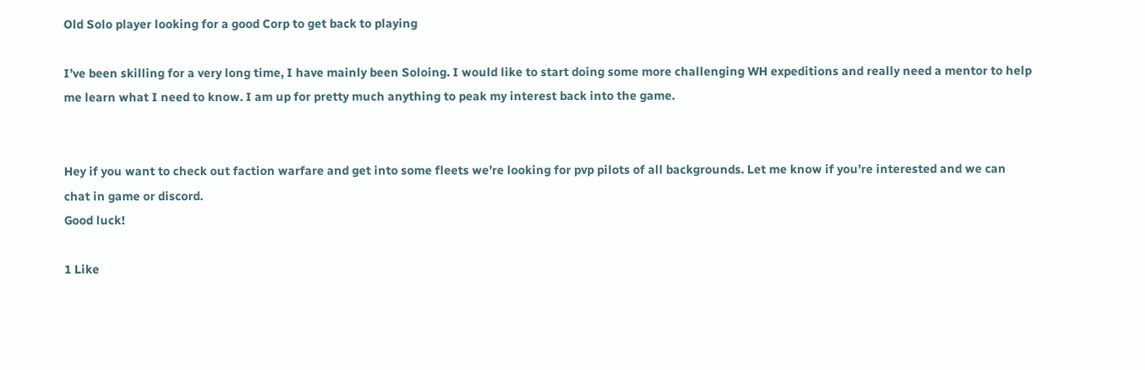Old Solo player looking for a good Corp to get back to playing

I’ve been skilling for a very long time, I have mainly been Soloing. I would like to start doing some more challenging WH expeditions and really need a mentor to help me learn what I need to know. I am up for pretty much anything to peak my interest back into the game.


Hey if you want to check out faction warfare and get into some fleets we’re looking for pvp pilots of all backgrounds. Let me know if you’re interested and we can chat in game or discord.
Good luck!

1 Like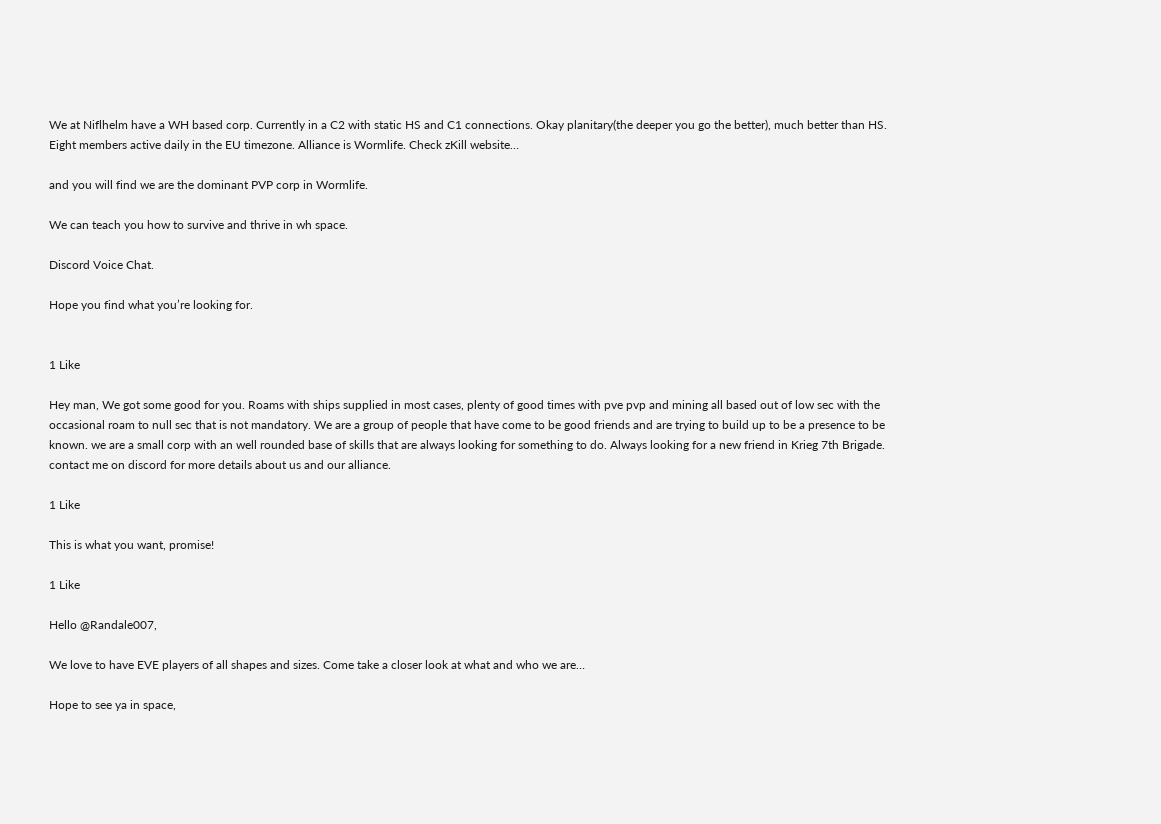We at Niflhelm have a WH based corp. Currently in a C2 with static HS and C1 connections. Okay planitary(the deeper you go the better), much better than HS. Eight members active daily in the EU timezone. Alliance is Wormlife. Check zKill website…

and you will find we are the dominant PVP corp in Wormlife.

We can teach you how to survive and thrive in wh space.

Discord Voice Chat.

Hope you find what you’re looking for.


1 Like

Hey man, We got some good for you. Roams with ships supplied in most cases, plenty of good times with pve pvp and mining all based out of low sec with the occasional roam to null sec that is not mandatory. We are a group of people that have come to be good friends and are trying to build up to be a presence to be known. we are a small corp with an well rounded base of skills that are always looking for something to do. Always looking for a new friend in Krieg 7th Brigade. contact me on discord for more details about us and our alliance.

1 Like

This is what you want, promise!

1 Like

Hello @Randale007,

We love to have EVE players of all shapes and sizes. Come take a closer look at what and who we are…

Hope to see ya in space,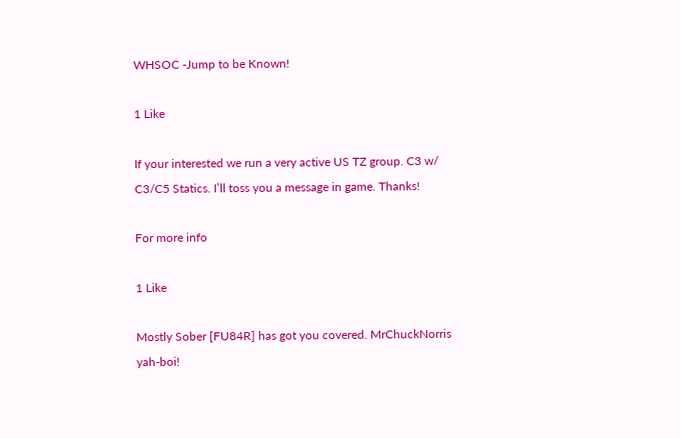WHSOC -Jump to be Known!

1 Like

If your interested we run a very active US TZ group. C3 w/ C3/C5 Statics. I’ll toss you a message in game. Thanks!

For more info

1 Like

Mostly Sober [FU84R] has got you covered. MrChuckNorris yah-boi!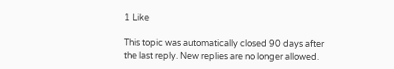1 Like

This topic was automatically closed 90 days after the last reply. New replies are no longer allowed.